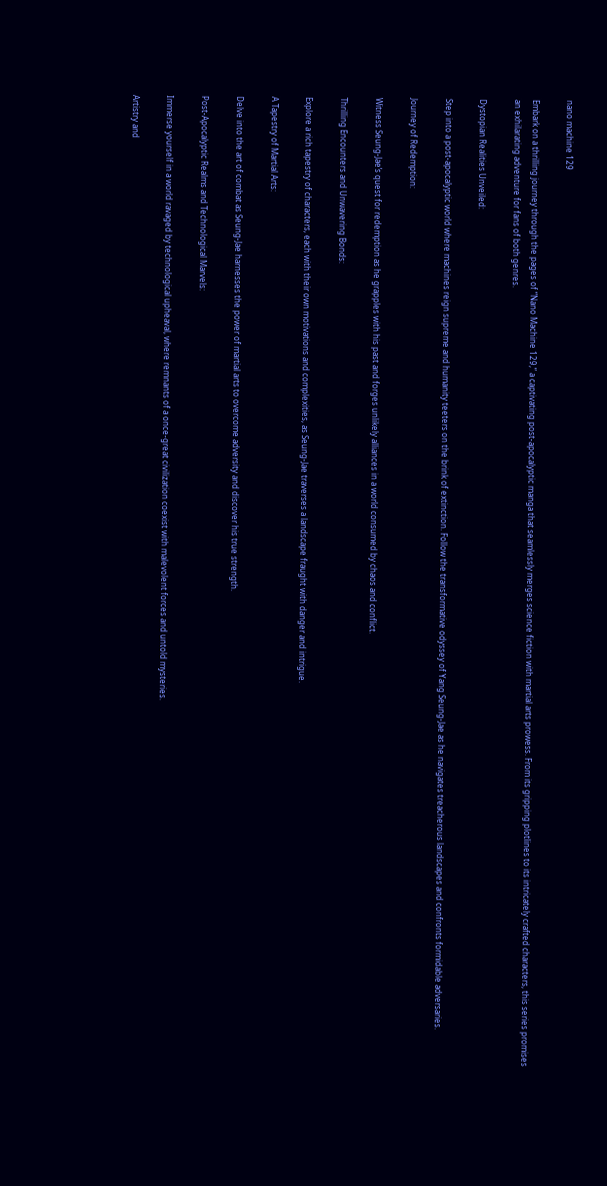nano machine 129

Embark on a thrilling journey through the pages of “Nano Machine 129,” a captivating post-apocalyptic manga that seamlessly merges science fiction with martial arts prowess. From its gripping plotlines to its intricately crafted characters, this series promises an exhilarating adventure for fans of both genres.

Dystopian Realities Unveiled:

Step into a post-apocalyptic world where machines reign supreme and humanity teeters on the brink of extinction. Follow the transformative odyssey of Yang Seung-Jae as he navigates treacherous landscapes and confronts formidable adversaries.

Journey of Redemption:

Witness Seung-Jae’s quest for redemption as he grapples with his past and forges unlikely alliances in a world consumed by chaos and conflict.

Thrilling Encounters and Unwavering Bonds:

Explore a rich tapestry of characters, each with their own motivations and complexities, as Seung-Jae traverses a landscape fraught with danger and intrigue.

A Tapestry of Martial Arts:

Delve into the art of combat as Seung-Jae harnesses the power of martial arts to overcome adversity and discover his true strength.

Post-Apocalyptic Realms and Technological Marvels:

Immerse yourself in a world ravaged by technological upheaval, where remnants of a once-great civilization coexist with malevolent forces and untold mysteries.

Artistry and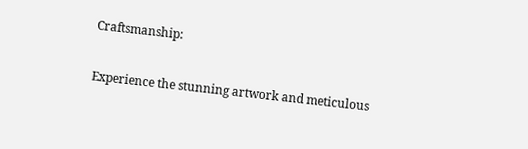Craftsmanship:

Experience the stunning artwork and meticulous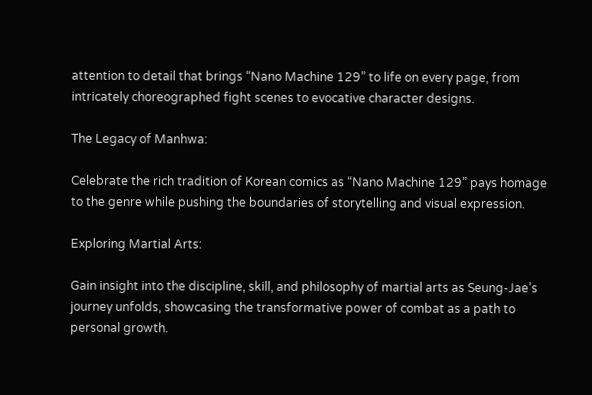attention to detail that brings “Nano Machine 129” to life on every page, from intricately choreographed fight scenes to evocative character designs.

The Legacy of Manhwa:

Celebrate the rich tradition of Korean comics as “Nano Machine 129” pays homage to the genre while pushing the boundaries of storytelling and visual expression.

Exploring Martial Arts:

Gain insight into the discipline, skill, and philosophy of martial arts as Seung-Jae’s journey unfolds, showcasing the transformative power of combat as a path to personal growth.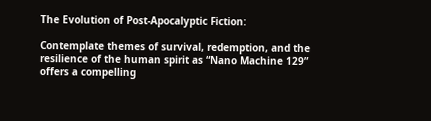The Evolution of Post-Apocalyptic Fiction:

Contemplate themes of survival, redemption, and the resilience of the human spirit as “Nano Machine 129” offers a compelling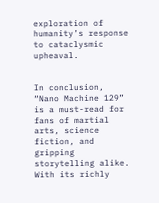exploration of humanity’s response to cataclysmic upheaval.


In conclusion, “Nano Machine 129” is a must-read for fans of martial arts, science fiction, and gripping storytelling alike. With its richly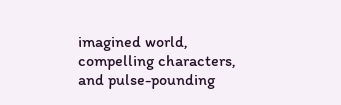imagined world, compelling characters, and pulse-pounding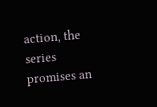action, the series promises an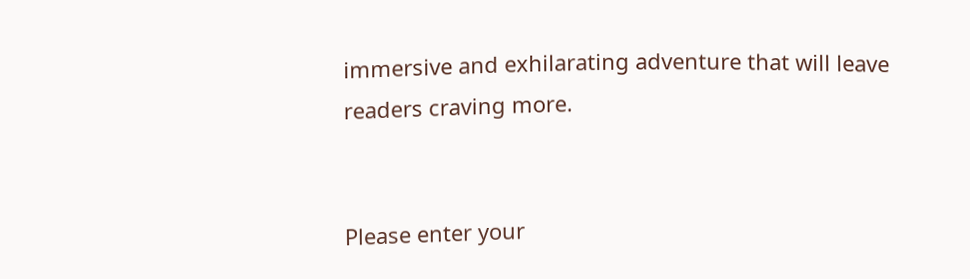immersive and exhilarating adventure that will leave readers craving more.


Please enter your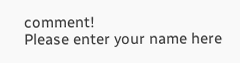comment!
Please enter your name here